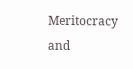Meritocracy and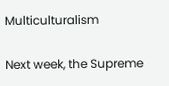Multiculturalism

Next week, the Supreme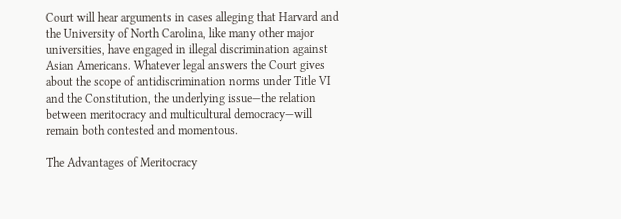Court will hear arguments in cases alleging that Harvard and the University of North Carolina, like many other major universities, have engaged in illegal discrimination against Asian Americans. Whatever legal answers the Court gives about the scope of antidiscrimination norms under Title VI and the Constitution, the underlying issue—the relation between meritocracy and multicultural democracy—will remain both contested and momentous.

The Advantages of Meritocracy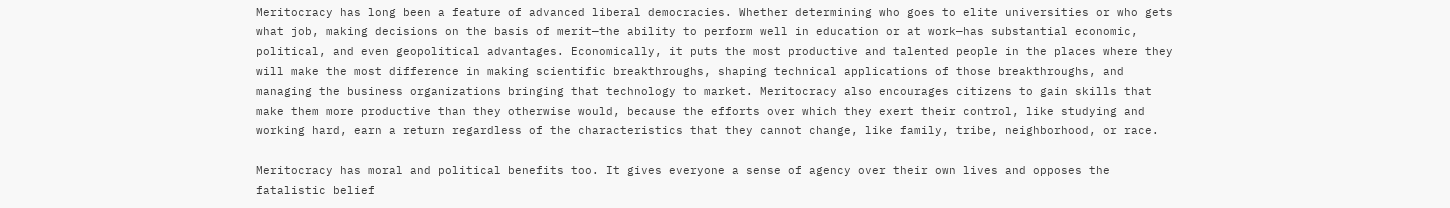Meritocracy has long been a feature of advanced liberal democracies. Whether determining who goes to elite universities or who gets what job, making decisions on the basis of merit—the ability to perform well in education or at work—has substantial economic, political, and even geopolitical advantages. Economically, it puts the most productive and talented people in the places where they will make the most difference in making scientific breakthroughs, shaping technical applications of those breakthroughs, and managing the business organizations bringing that technology to market. Meritocracy also encourages citizens to gain skills that make them more productive than they otherwise would, because the efforts over which they exert their control, like studying and working hard, earn a return regardless of the characteristics that they cannot change, like family, tribe, neighborhood, or race.

Meritocracy has moral and political benefits too. It gives everyone a sense of agency over their own lives and opposes the fatalistic belief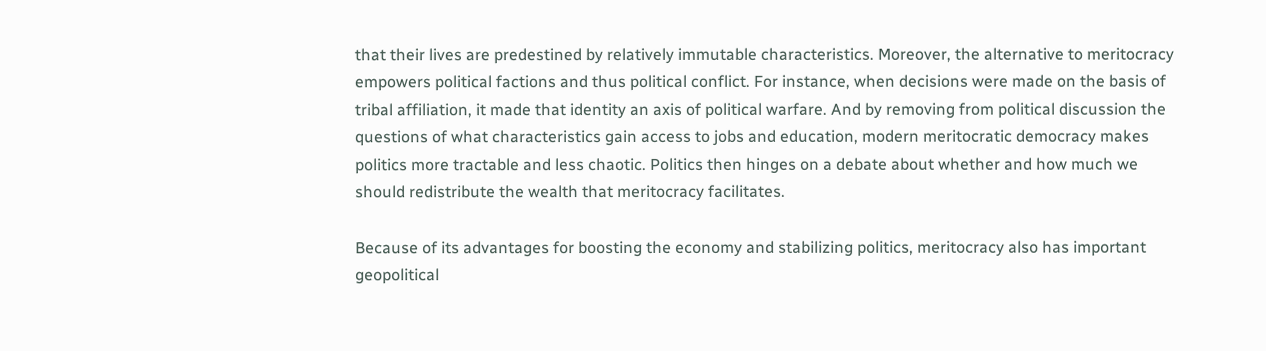that their lives are predestined by relatively immutable characteristics. Moreover, the alternative to meritocracy empowers political factions and thus political conflict. For instance, when decisions were made on the basis of tribal affiliation, it made that identity an axis of political warfare. And by removing from political discussion the questions of what characteristics gain access to jobs and education, modern meritocratic democracy makes politics more tractable and less chaotic. Politics then hinges on a debate about whether and how much we should redistribute the wealth that meritocracy facilitates.

Because of its advantages for boosting the economy and stabilizing politics, meritocracy also has important geopolitical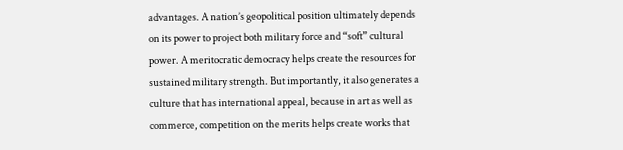advantages. A nation’s geopolitical position ultimately depends on its power to project both military force and “soft” cultural power. A meritocratic democracy helps create the resources for sustained military strength. But importantly, it also generates a culture that has international appeal, because in art as well as commerce, competition on the merits helps create works that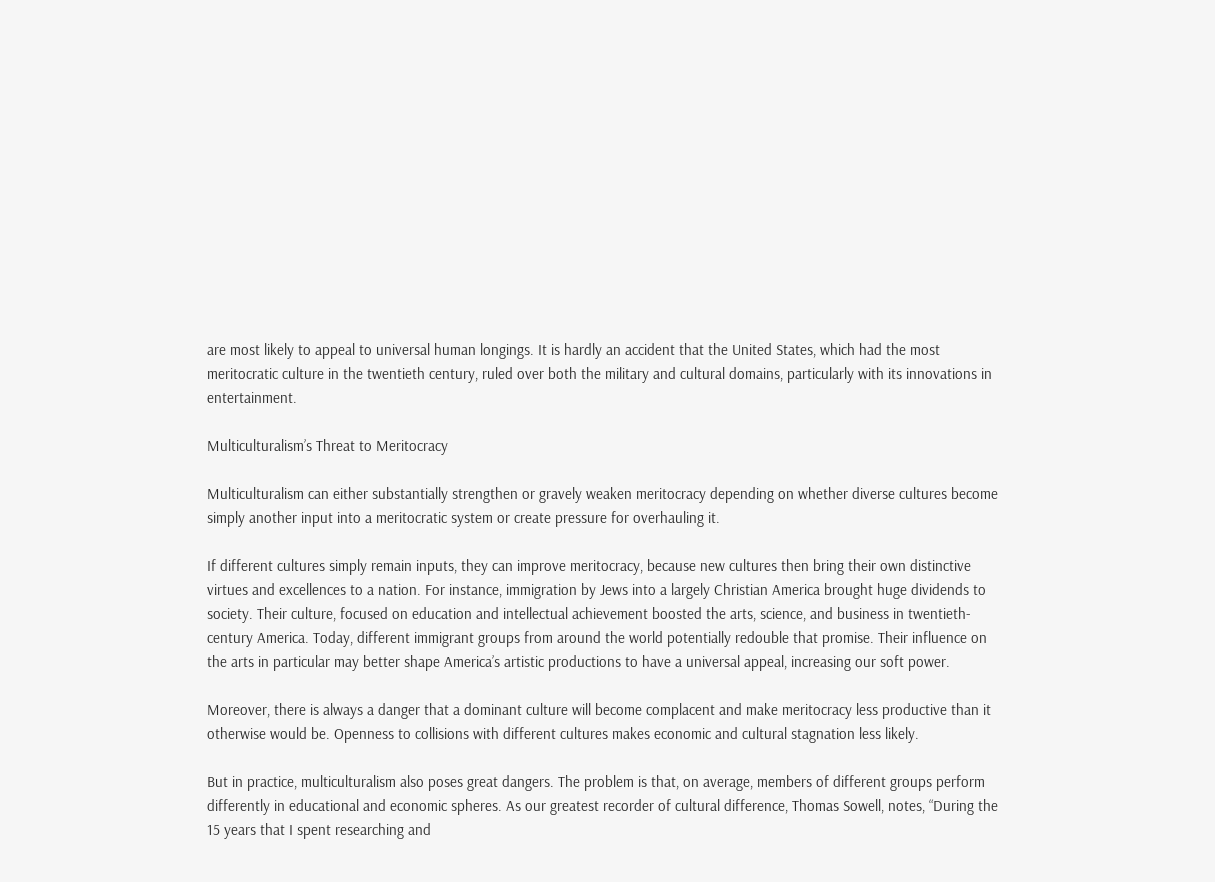are most likely to appeal to universal human longings. It is hardly an accident that the United States, which had the most meritocratic culture in the twentieth century, ruled over both the military and cultural domains, particularly with its innovations in entertainment.

Multiculturalism’s Threat to Meritocracy

Multiculturalism can either substantially strengthen or gravely weaken meritocracy depending on whether diverse cultures become simply another input into a meritocratic system or create pressure for overhauling it.

If different cultures simply remain inputs, they can improve meritocracy, because new cultures then bring their own distinctive virtues and excellences to a nation. For instance, immigration by Jews into a largely Christian America brought huge dividends to society. Their culture, focused on education and intellectual achievement boosted the arts, science, and business in twentieth-century America. Today, different immigrant groups from around the world potentially redouble that promise. Their influence on the arts in particular may better shape America’s artistic productions to have a universal appeal, increasing our soft power.

Moreover, there is always a danger that a dominant culture will become complacent and make meritocracy less productive than it otherwise would be. Openness to collisions with different cultures makes economic and cultural stagnation less likely.

But in practice, multiculturalism also poses great dangers. The problem is that, on average, members of different groups perform differently in educational and economic spheres. As our greatest recorder of cultural difference, Thomas Sowell, notes, “During the 15 years that I spent researching and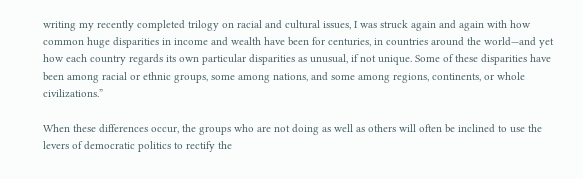writing my recently completed trilogy on racial and cultural issues, I was struck again and again with how common huge disparities in income and wealth have been for centuries, in countries around the world—and yet how each country regards its own particular disparities as unusual, if not unique. Some of these disparities have been among racial or ethnic groups, some among nations, and some among regions, continents, or whole civilizations.”

When these differences occur, the groups who are not doing as well as others will often be inclined to use the levers of democratic politics to rectify the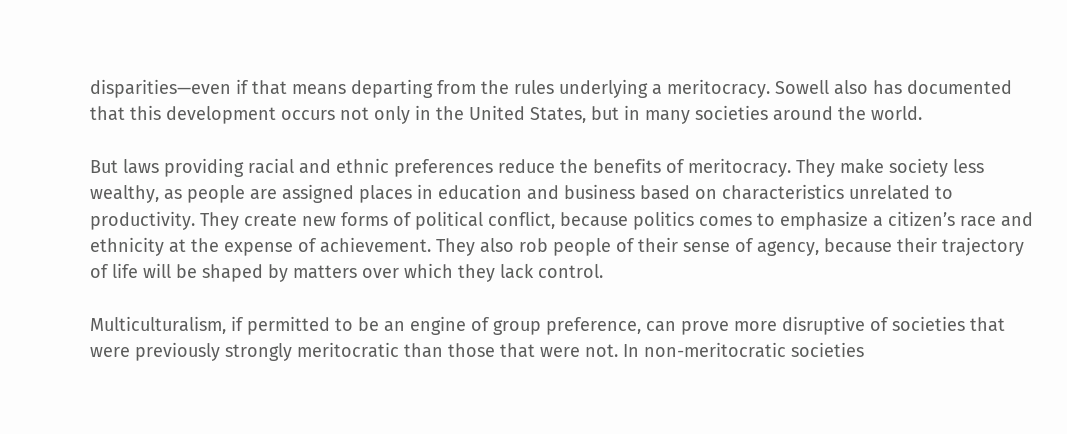disparities—even if that means departing from the rules underlying a meritocracy. Sowell also has documented that this development occurs not only in the United States, but in many societies around the world.

But laws providing racial and ethnic preferences reduce the benefits of meritocracy. They make society less wealthy, as people are assigned places in education and business based on characteristics unrelated to productivity. They create new forms of political conflict, because politics comes to emphasize a citizen’s race and ethnicity at the expense of achievement. They also rob people of their sense of agency, because their trajectory of life will be shaped by matters over which they lack control.

Multiculturalism, if permitted to be an engine of group preference, can prove more disruptive of societies that were previously strongly meritocratic than those that were not. In non-meritocratic societies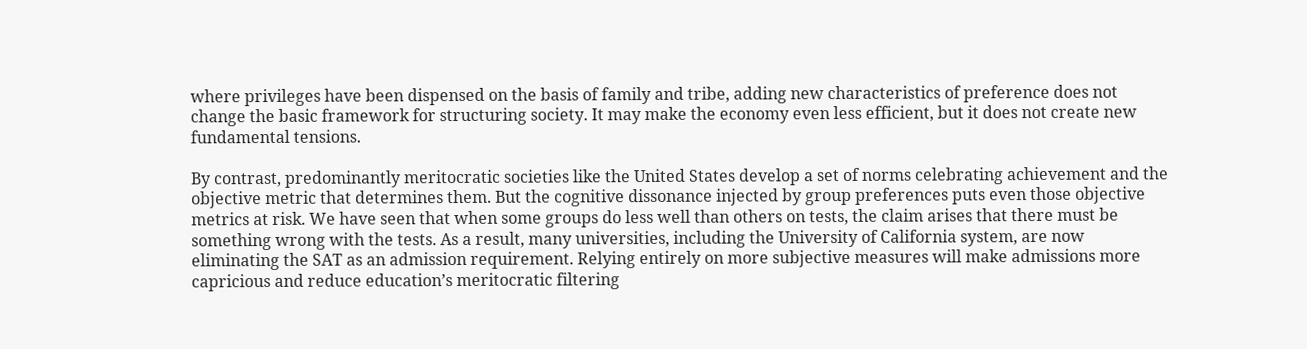where privileges have been dispensed on the basis of family and tribe, adding new characteristics of preference does not change the basic framework for structuring society. It may make the economy even less efficient, but it does not create new fundamental tensions.

By contrast, predominantly meritocratic societies like the United States develop a set of norms celebrating achievement and the objective metric that determines them. But the cognitive dissonance injected by group preferences puts even those objective metrics at risk. We have seen that when some groups do less well than others on tests, the claim arises that there must be something wrong with the tests. As a result, many universities, including the University of California system, are now eliminating the SAT as an admission requirement. Relying entirely on more subjective measures will make admissions more capricious and reduce education’s meritocratic filtering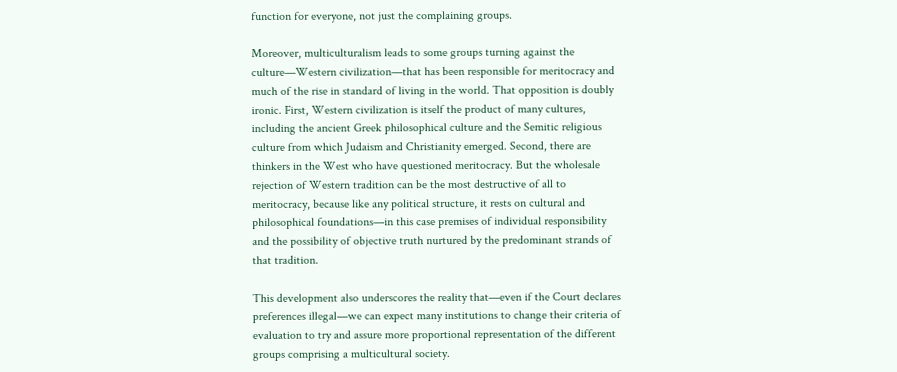function for everyone, not just the complaining groups.

Moreover, multiculturalism leads to some groups turning against the culture—Western civilization—that has been responsible for meritocracy and much of the rise in standard of living in the world. That opposition is doubly ironic. First, Western civilization is itself the product of many cultures, including the ancient Greek philosophical culture and the Semitic religious culture from which Judaism and Christianity emerged. Second, there are thinkers in the West who have questioned meritocracy. But the wholesale rejection of Western tradition can be the most destructive of all to meritocracy, because like any political structure, it rests on cultural and philosophical foundations—in this case premises of individual responsibility and the possibility of objective truth nurtured by the predominant strands of that tradition.

This development also underscores the reality that—even if the Court declares preferences illegal—we can expect many institutions to change their criteria of evaluation to try and assure more proportional representation of the different groups comprising a multicultural society.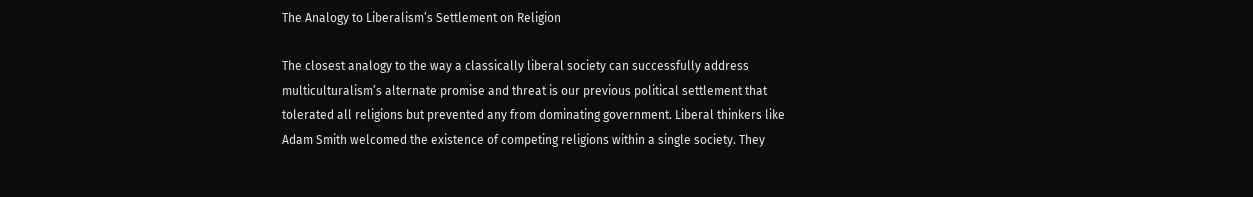The Analogy to Liberalism’s Settlement on Religion

The closest analogy to the way a classically liberal society can successfully address multiculturalism’s alternate promise and threat is our previous political settlement that tolerated all religions but prevented any from dominating government. Liberal thinkers like Adam Smith welcomed the existence of competing religions within a single society. They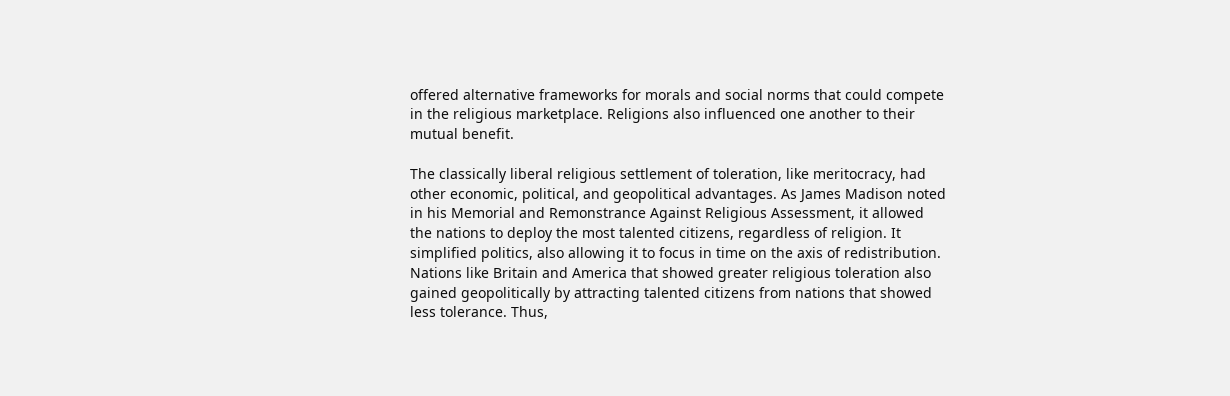offered alternative frameworks for morals and social norms that could compete in the religious marketplace. Religions also influenced one another to their mutual benefit.

The classically liberal religious settlement of toleration, like meritocracy, had other economic, political, and geopolitical advantages. As James Madison noted in his Memorial and Remonstrance Against Religious Assessment, it allowed the nations to deploy the most talented citizens, regardless of religion. It simplified politics, also allowing it to focus in time on the axis of redistribution. Nations like Britain and America that showed greater religious toleration also gained geopolitically by attracting talented citizens from nations that showed less tolerance. Thus,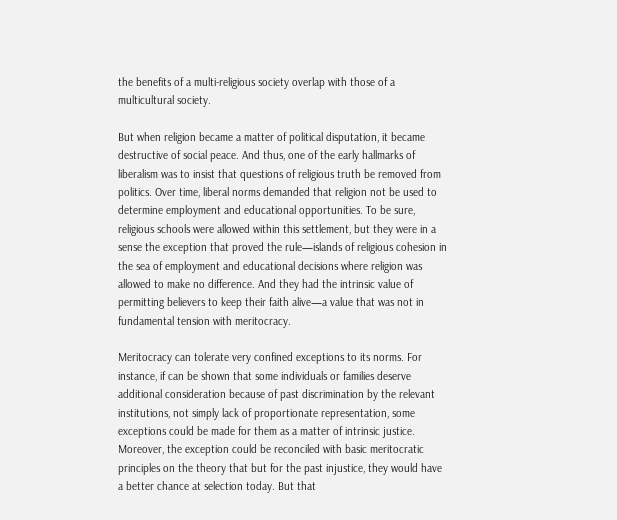the benefits of a multi-religious society overlap with those of a multicultural society.

But when religion became a matter of political disputation, it became destructive of social peace. And thus, one of the early hallmarks of liberalism was to insist that questions of religious truth be removed from politics. Over time, liberal norms demanded that religion not be used to determine employment and educational opportunities. To be sure, religious schools were allowed within this settlement, but they were in a sense the exception that proved the rule—islands of religious cohesion in the sea of employment and educational decisions where religion was allowed to make no difference. And they had the intrinsic value of permitting believers to keep their faith alive—a value that was not in fundamental tension with meritocracy.

Meritocracy can tolerate very confined exceptions to its norms. For instance, if can be shown that some individuals or families deserve additional consideration because of past discrimination by the relevant institutions, not simply lack of proportionate representation, some exceptions could be made for them as a matter of intrinsic justice. Moreover, the exception could be reconciled with basic meritocratic principles on the theory that but for the past injustice, they would have a better chance at selection today. But that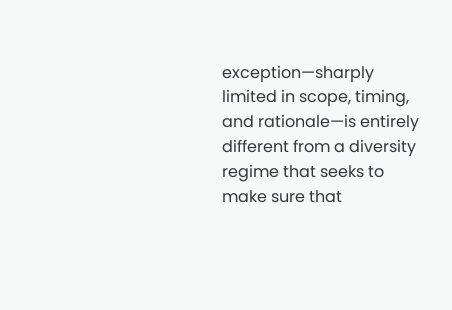exception—sharply limited in scope, timing, and rationale—is entirely different from a diversity regime that seeks to make sure that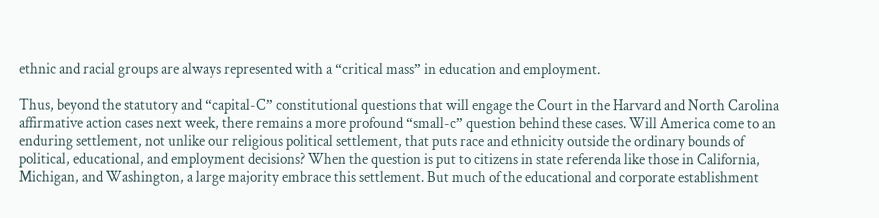ethnic and racial groups are always represented with a “critical mass” in education and employment.

Thus, beyond the statutory and “capital-C” constitutional questions that will engage the Court in the Harvard and North Carolina affirmative action cases next week, there remains a more profound “small-c” question behind these cases. Will America come to an enduring settlement, not unlike our religious political settlement, that puts race and ethnicity outside the ordinary bounds of political, educational, and employment decisions? When the question is put to citizens in state referenda like those in California, Michigan, and Washington, a large majority embrace this settlement. But much of the educational and corporate establishment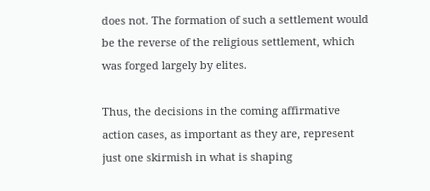does not. The formation of such a settlement would be the reverse of the religious settlement, which was forged largely by elites.

Thus, the decisions in the coming affirmative action cases, as important as they are, represent just one skirmish in what is shaping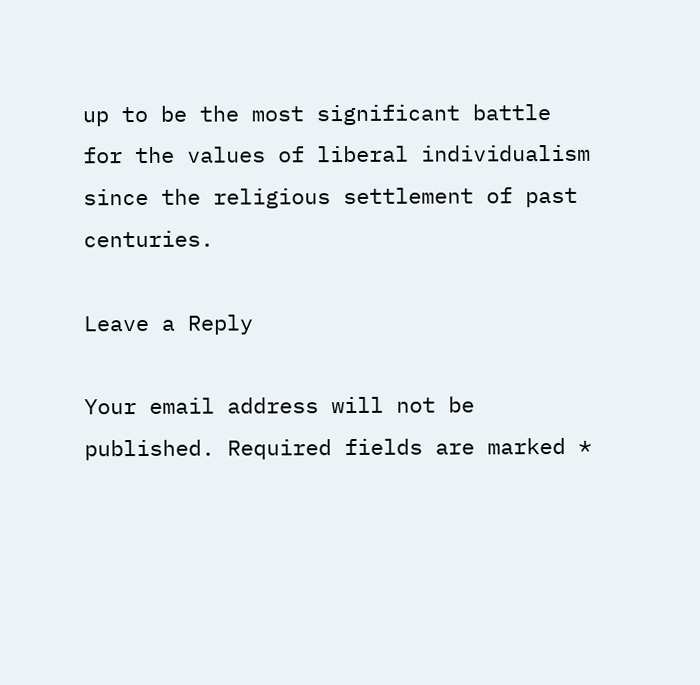up to be the most significant battle for the values of liberal individualism since the religious settlement of past centuries.

Leave a Reply

Your email address will not be published. Required fields are marked *